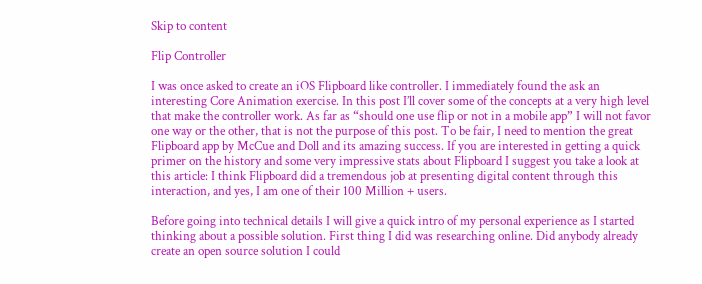Skip to content

Flip Controller

I was once asked to create an iOS Flipboard like controller. I immediately found the ask an interesting Core Animation exercise. In this post I’ll cover some of the concepts at a very high level that make the controller work. As far as “should one use flip or not in a mobile app” I will not favor one way or the other, that is not the purpose of this post. To be fair, I need to mention the great Flipboard app by McCue and Doll and its amazing success. If you are interested in getting a quick primer on the history and some very impressive stats about Flipboard I suggest you take a look at this article: I think Flipboard did a tremendous job at presenting digital content through this interaction, and yes, I am one of their 100 Million + users.

Before going into technical details I will give a quick intro of my personal experience as I started thinking about a possible solution. First thing I did was researching online. Did anybody already create an open source solution I could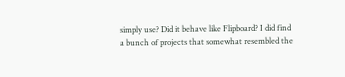simply use? Did it behave like Flipboard? I did find a bunch of projects that somewhat resembled the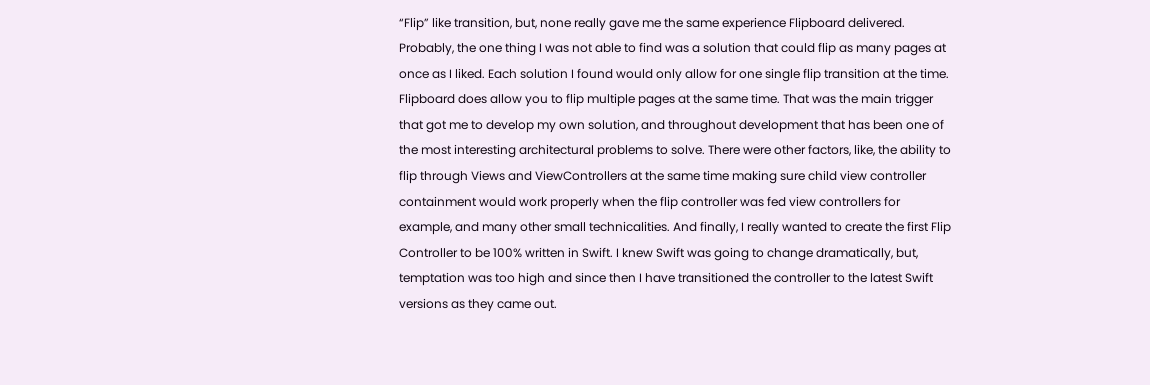“Flip” like transition, but, none really gave me the same experience Flipboard delivered. Probably, the one thing I was not able to find was a solution that could flip as many pages at once as I liked. Each solution I found would only allow for one single flip transition at the time. Flipboard does allow you to flip multiple pages at the same time. That was the main trigger that got me to develop my own solution, and throughout development that has been one of the most interesting architectural problems to solve. There were other factors, like, the ability to flip through Views and ViewControllers at the same time making sure child view controller containment would work properly when the flip controller was fed view controllers for example, and many other small technicalities. And finally, I really wanted to create the first Flip Controller to be 100% written in Swift. I knew Swift was going to change dramatically, but, temptation was too high and since then I have transitioned the controller to the latest Swift versions as they came out.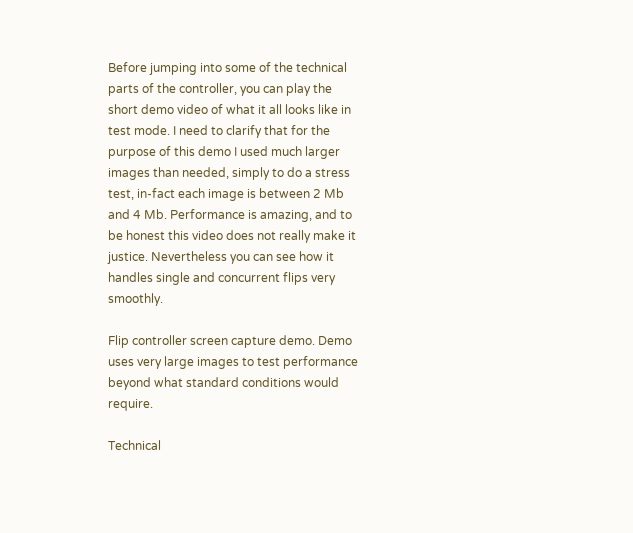Before jumping into some of the technical parts of the controller, you can play the short demo video of what it all looks like in test mode. I need to clarify that for the purpose of this demo I used much larger images than needed, simply to do a stress test, in-fact each image is between 2 Mb and 4 Mb. Performance is amazing, and to be honest this video does not really make it justice. Nevertheless you can see how it handles single and concurrent flips very smoothly.

Flip controller screen capture demo. Demo uses very large images to test performance beyond what standard conditions would require.

Technical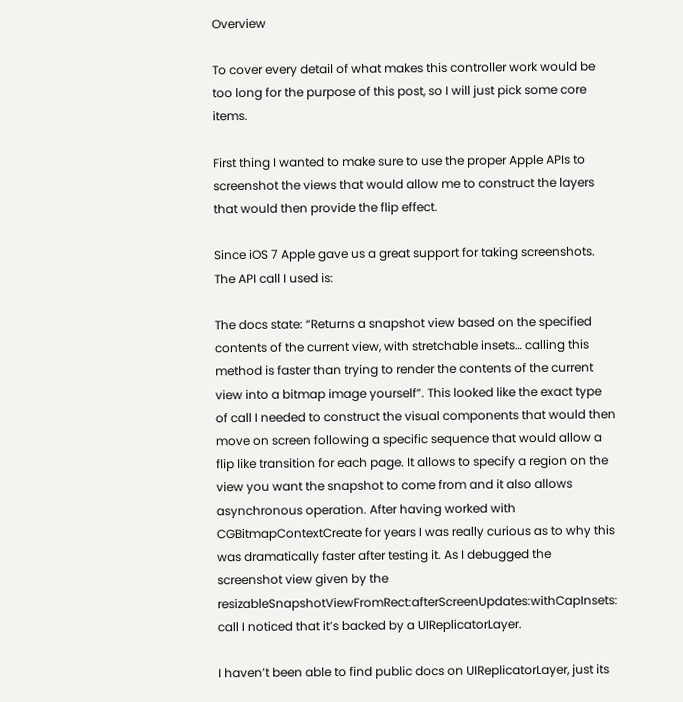Overview

To cover every detail of what makes this controller work would be too long for the purpose of this post, so I will just pick some core items.

First thing I wanted to make sure to use the proper Apple APIs to screenshot the views that would allow me to construct the layers that would then provide the flip effect.

Since iOS 7 Apple gave us a great support for taking screenshots. The API call I used is:

The docs state: “Returns a snapshot view based on the specified contents of the current view, with stretchable insets… calling this method is faster than trying to render the contents of the current view into a bitmap image yourself”. This looked like the exact type of call I needed to construct the visual components that would then move on screen following a specific sequence that would allow a flip like transition for each page. It allows to specify a region on the view you want the snapshot to come from and it also allows asynchronous operation. After having worked with CGBitmapContextCreate for years I was really curious as to why this was dramatically faster after testing it. As I debugged the screenshot view given by the resizableSnapshotViewFromRect:afterScreenUpdates:withCapInsets: call I noticed that it’s backed by a UIReplicatorLayer.

I haven’t been able to find public docs on UIReplicatorLayer, just its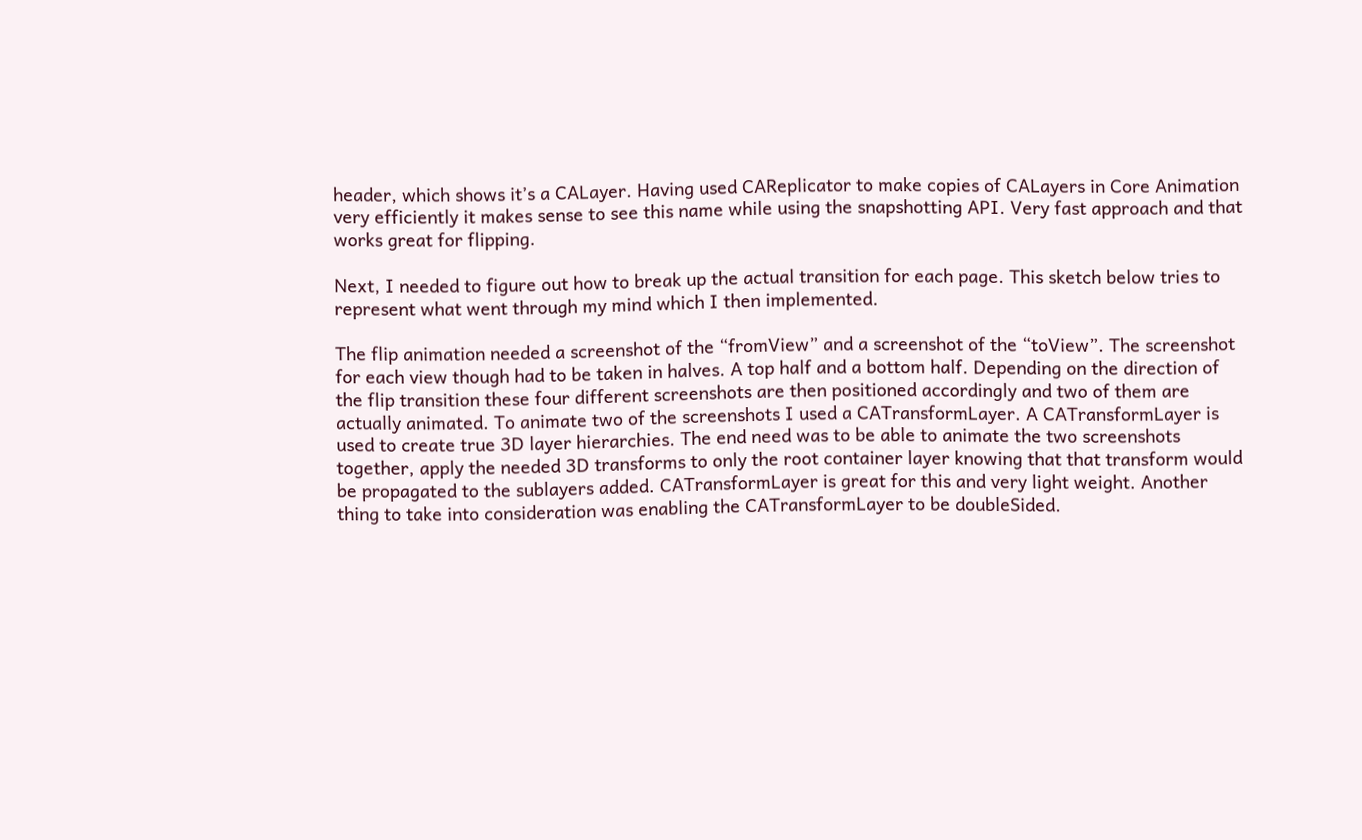header, which shows it’s a CALayer. Having used CAReplicator to make copies of CALayers in Core Animation very efficiently it makes sense to see this name while using the snapshotting API. Very fast approach and that works great for flipping.

Next, I needed to figure out how to break up the actual transition for each page. This sketch below tries to represent what went through my mind which I then implemented.

The flip animation needed a screenshot of the “fromView” and a screenshot of the “toView”. The screenshot for each view though had to be taken in halves. A top half and a bottom half. Depending on the direction of the flip transition these four different screenshots are then positioned accordingly and two of them are actually animated. To animate two of the screenshots I used a CATransformLayer. A CATransformLayer is used to create true 3D layer hierarchies. The end need was to be able to animate the two screenshots together, apply the needed 3D transforms to only the root container layer knowing that that transform would be propagated to the sublayers added. CATransformLayer is great for this and very light weight. Another thing to take into consideration was enabling the CATransformLayer to be doubleSided.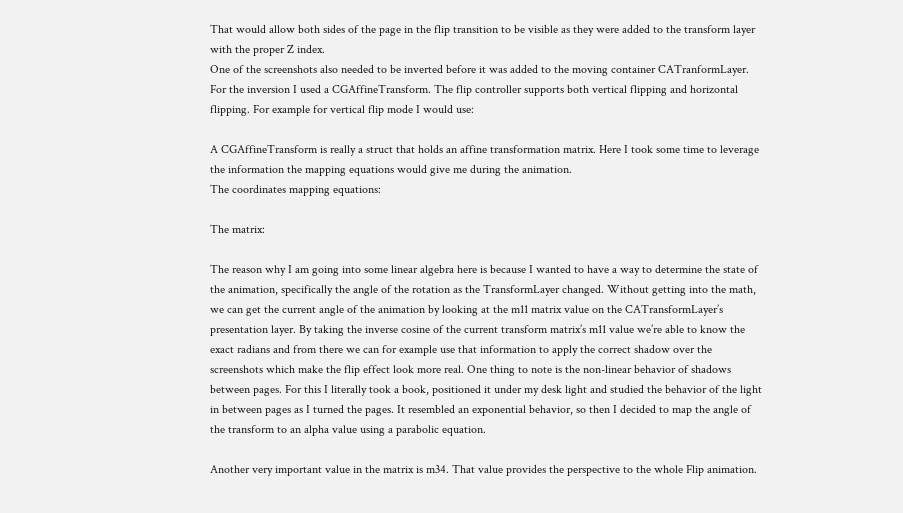That would allow both sides of the page in the flip transition to be visible as they were added to the transform layer with the proper Z index.
One of the screenshots also needed to be inverted before it was added to the moving container CATranformLayer. For the inversion I used a CGAffineTransform. The flip controller supports both vertical flipping and horizontal flipping. For example for vertical flip mode I would use:

A CGAffineTransform is really a struct that holds an affine transformation matrix. Here I took some time to leverage the information the mapping equations would give me during the animation.
The coordinates mapping equations:

The matrix:

The reason why I am going into some linear algebra here is because I wanted to have a way to determine the state of the animation, specifically the angle of the rotation as the TransformLayer changed. Without getting into the math, we can get the current angle of the animation by looking at the m11 matrix value on the CATransformLayer’s presentation layer. By taking the inverse cosine of the current transform matrix’s m11 value we’re able to know the exact radians and from there we can for example use that information to apply the correct shadow over the screenshots which make the flip effect look more real. One thing to note is the non-linear behavior of shadows between pages. For this I literally took a book, positioned it under my desk light and studied the behavior of the light in between pages as I turned the pages. It resembled an exponential behavior, so then I decided to map the angle of the transform to an alpha value using a parabolic equation.

Another very important value in the matrix is m34. That value provides the perspective to the whole Flip animation.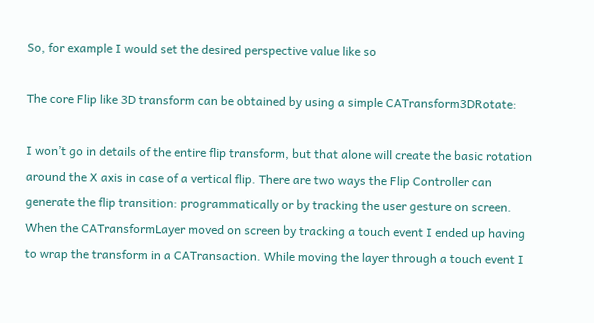So, for example I would set the desired perspective value like so

The core Flip like 3D transform can be obtained by using a simple CATransform3DRotate:

I won’t go in details of the entire flip transform, but that alone will create the basic rotation around the X axis in case of a vertical flip. There are two ways the Flip Controller can generate the flip transition: programmatically or by tracking the user gesture on screen.
When the CATransformLayer moved on screen by tracking a touch event I ended up having to wrap the transform in a CATransaction. While moving the layer through a touch event I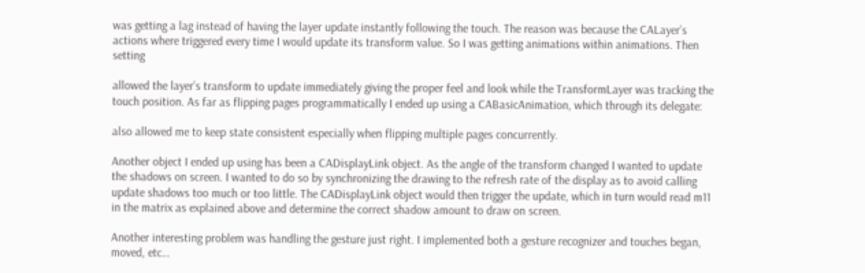was getting a lag instead of having the layer update instantly following the touch. The reason was because the CALayer’s actions where triggered every time I would update its transform value. So I was getting animations within animations. Then setting

allowed the layer’s transform to update immediately giving the proper feel and look while the TransformLayer was tracking the touch position. As far as flipping pages programmatically I ended up using a CABasicAnimation, which through its delegate:

also allowed me to keep state consistent especially when flipping multiple pages concurrently.

Another object I ended up using has been a CADisplayLink object. As the angle of the transform changed I wanted to update the shadows on screen. I wanted to do so by synchronizing the drawing to the refresh rate of the display as to avoid calling update shadows too much or too little. The CADisplayLink object would then trigger the update, which in turn would read m11 in the matrix as explained above and determine the correct shadow amount to draw on screen.

Another interesting problem was handling the gesture just right. I implemented both a gesture recognizer and touches began, moved, etc…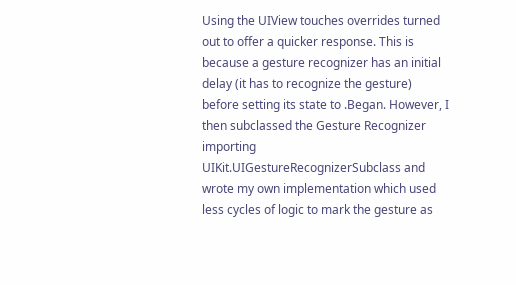Using the UIView touches overrides turned out to offer a quicker response. This is because a gesture recognizer has an initial delay (it has to recognize the gesture) before setting its state to .Began. However, I then subclassed the Gesture Recognizer importing UIKit.UIGestureRecognizerSubclass and wrote my own implementation which used less cycles of logic to mark the gesture as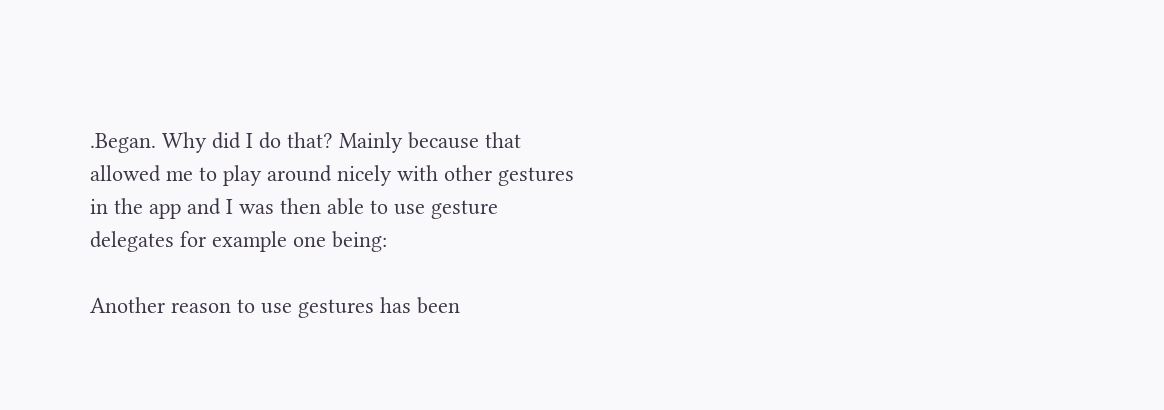.Began. Why did I do that? Mainly because that allowed me to play around nicely with other gestures in the app and I was then able to use gesture delegates for example one being:

Another reason to use gestures has been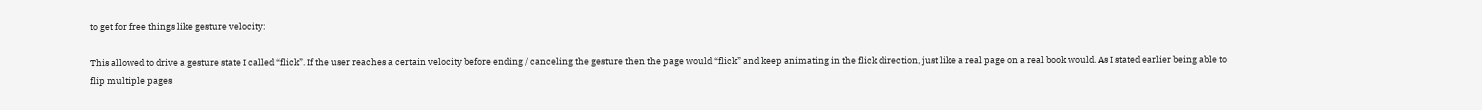to get for free things like gesture velocity:

This allowed to drive a gesture state I called “flick”. If the user reaches a certain velocity before ending / canceling the gesture then the page would “flick” and keep animating in the flick direction, just like a real page on a real book would. As I stated earlier being able to flip multiple pages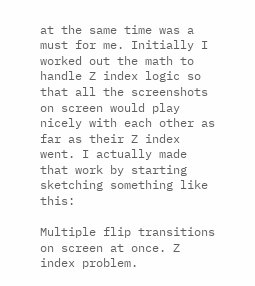at the same time was a must for me. Initially I worked out the math to handle Z index logic so that all the screenshots on screen would play nicely with each other as far as their Z index went. I actually made that work by starting sketching something like this:

Multiple flip transitions on screen at once. Z index problem.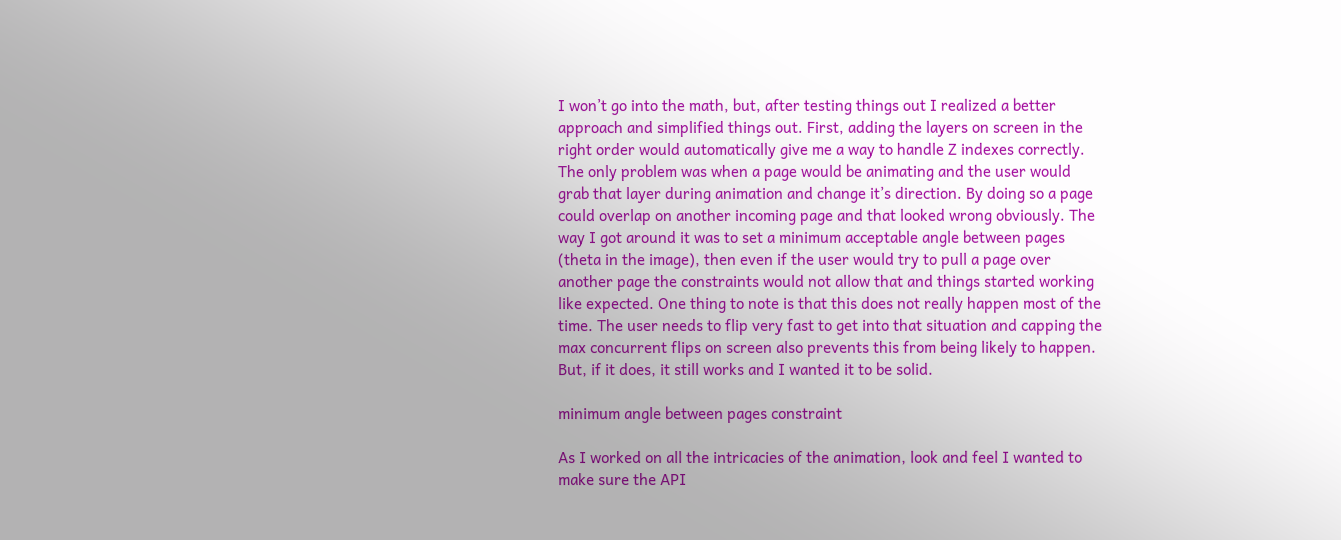I won’t go into the math, but, after testing things out I realized a better approach and simplified things out. First, adding the layers on screen in the right order would automatically give me a way to handle Z indexes correctly. The only problem was when a page would be animating and the user would grab that layer during animation and change it’s direction. By doing so a page could overlap on another incoming page and that looked wrong obviously. The way I got around it was to set a minimum acceptable angle between pages (theta in the image), then even if the user would try to pull a page over another page the constraints would not allow that and things started working like expected. One thing to note is that this does not really happen most of the time. The user needs to flip very fast to get into that situation and capping the max concurrent flips on screen also prevents this from being likely to happen. But, if it does, it still works and I wanted it to be solid.

minimum angle between pages constraint

As I worked on all the intricacies of the animation, look and feel I wanted to make sure the API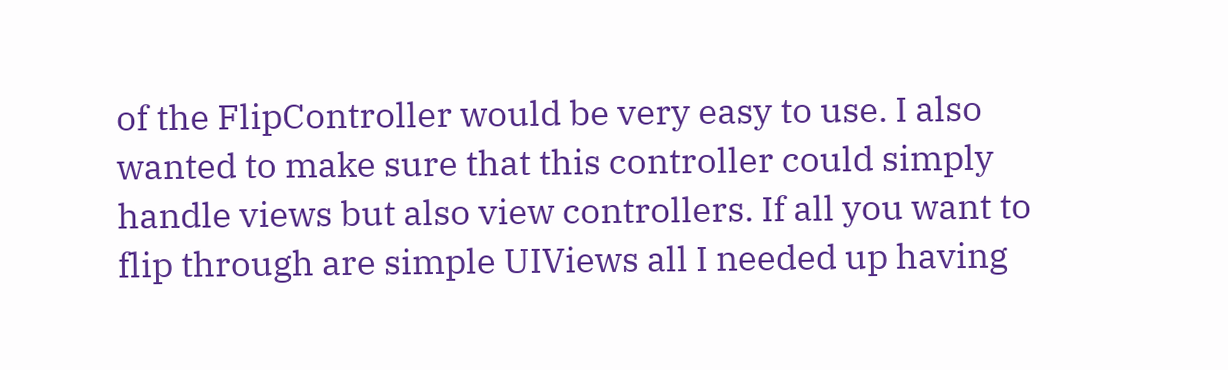of the FlipController would be very easy to use. I also wanted to make sure that this controller could simply handle views but also view controllers. If all you want to flip through are simple UIViews all I needed up having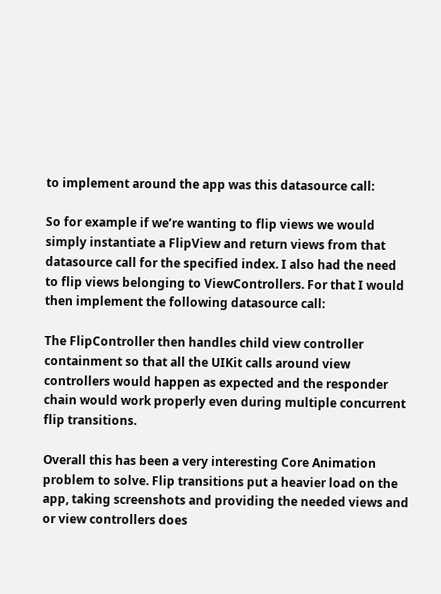to implement around the app was this datasource call:

So for example if we’re wanting to flip views we would simply instantiate a FlipView and return views from that datasource call for the specified index. I also had the need to flip views belonging to ViewControllers. For that I would then implement the following datasource call:

The FlipController then handles child view controller containment so that all the UIKit calls around view controllers would happen as expected and the responder chain would work properly even during multiple concurrent flip transitions.

Overall this has been a very interesting Core Animation problem to solve. Flip transitions put a heavier load on the app, taking screenshots and providing the needed views and or view controllers does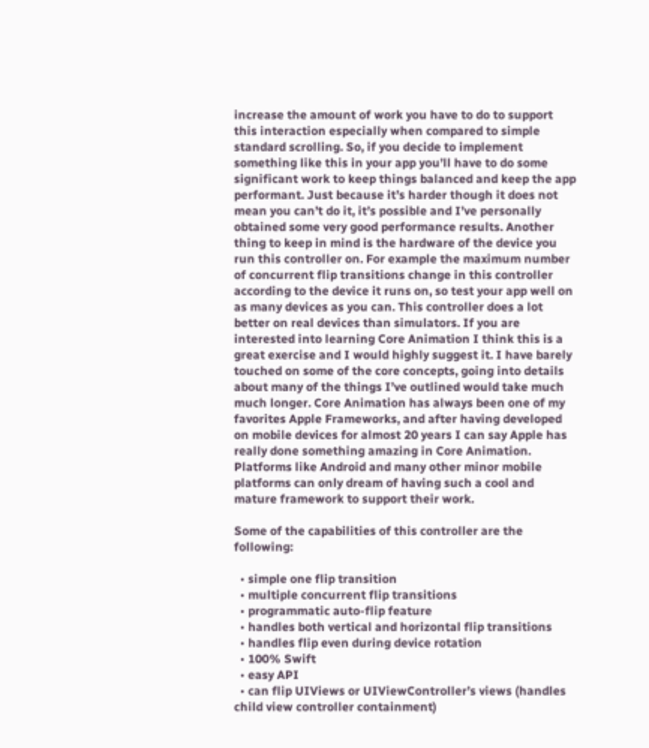increase the amount of work you have to do to support this interaction especially when compared to simple standard scrolling. So, if you decide to implement something like this in your app you’ll have to do some significant work to keep things balanced and keep the app performant. Just because it’s harder though it does not mean you can’t do it, it’s possible and I’ve personally obtained some very good performance results. Another thing to keep in mind is the hardware of the device you run this controller on. For example the maximum number of concurrent flip transitions change in this controller according to the device it runs on, so test your app well on as many devices as you can. This controller does a lot better on real devices than simulators. If you are interested into learning Core Animation I think this is a great exercise and I would highly suggest it. I have barely touched on some of the core concepts, going into details about many of the things I’ve outlined would take much much longer. Core Animation has always been one of my favorites Apple Frameworks, and after having developed on mobile devices for almost 20 years I can say Apple has really done something amazing in Core Animation. Platforms like Android and many other minor mobile platforms can only dream of having such a cool and mature framework to support their work.

Some of the capabilities of this controller are the following:

  • simple one flip transition
  • multiple concurrent flip transitions
  • programmatic auto-flip feature
  • handles both vertical and horizontal flip transitions
  • handles flip even during device rotation
  • 100% Swift
  • easy API
  • can flip UIViews or UIViewController’s views (handles child view controller containment)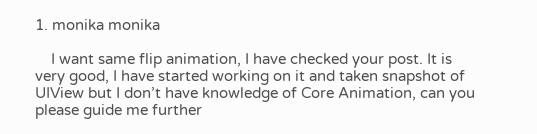1. monika monika

    I want same flip animation, I have checked your post. It is very good, I have started working on it and taken snapshot of UIView but I don’t have knowledge of Core Animation, can you please guide me further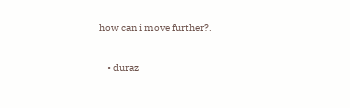how can i move further?.

    • duraz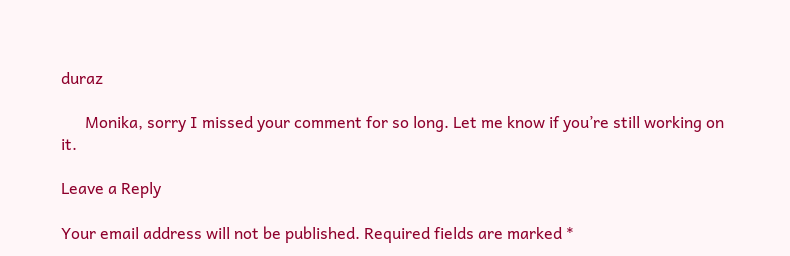duraz

      Monika, sorry I missed your comment for so long. Let me know if you’re still working on it.

Leave a Reply

Your email address will not be published. Required fields are marked *